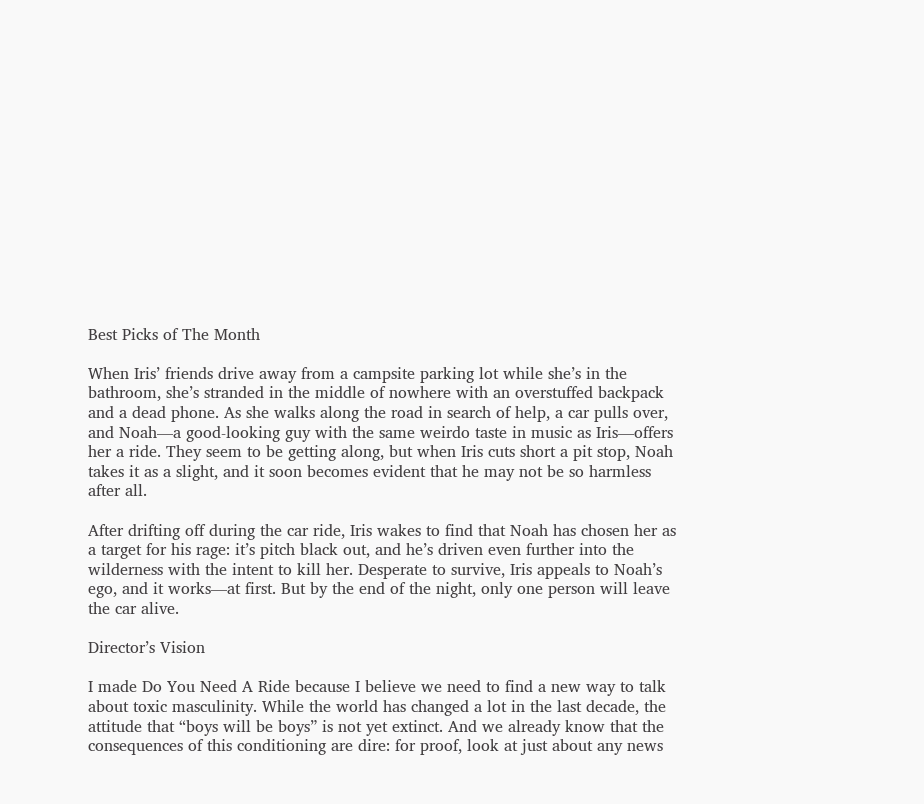Best Picks of The Month

When Iris’ friends drive away from a campsite parking lot while she’s in the bathroom, she’s stranded in the middle of nowhere with an overstuffed backpack and a dead phone. As she walks along the road in search of help, a car pulls over, and Noah—a good-looking guy with the same weirdo taste in music as Iris—offers her a ride. They seem to be getting along, but when Iris cuts short a pit stop, Noah takes it as a slight, and it soon becomes evident that he may not be so harmless after all.

After drifting off during the car ride, Iris wakes to find that Noah has chosen her as a target for his rage: it’s pitch black out, and he’s driven even further into the wilderness with the intent to kill her. Desperate to survive, Iris appeals to Noah’s ego, and it works—at first. But by the end of the night, only one person will leave the car alive.

Director’s Vision

I made Do You Need A Ride because I believe we need to find a new way to talk about toxic masculinity. While the world has changed a lot in the last decade, the attitude that “boys will be boys” is not yet extinct. And we already know that the consequences of this conditioning are dire: for proof, look at just about any news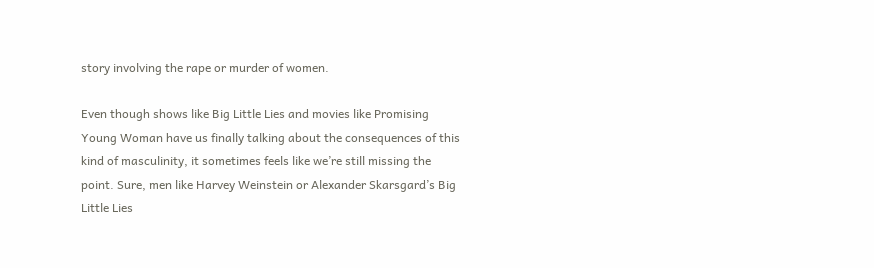story involving the rape or murder of women.

Even though shows like Big Little Lies and movies like Promising Young Woman have us finally talking about the consequences of this kind of masculinity, it sometimes feels like we’re still missing the point. Sure, men like Harvey Weinstein or Alexander Skarsgard’s Big Little Lies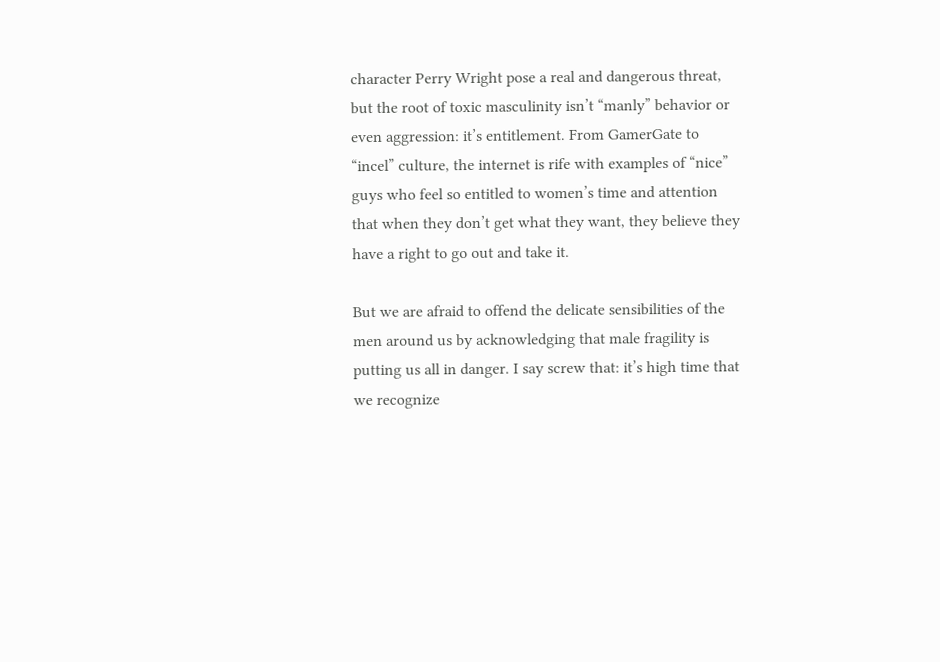character Perry Wright pose a real and dangerous threat, but the root of toxic masculinity isn’t “manly” behavior or even aggression: it’s entitlement. From GamerGate to “incel” culture, the internet is rife with examples of “nice” guys who feel so entitled to women’s time and attention that when they don’t get what they want, they believe they have a right to go out and take it.

But we are afraid to offend the delicate sensibilities of the men around us by acknowledging that male fragility is putting us all in danger. I say screw that: it’s high time that we recognize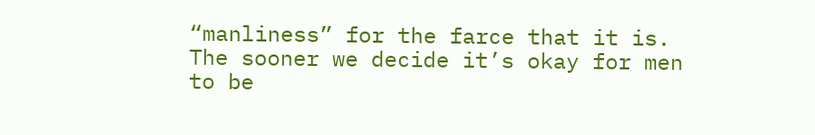“manliness” for the farce that it is. The sooner we decide it’s okay for men to be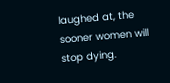laughed at, the sooner women will stop dying.